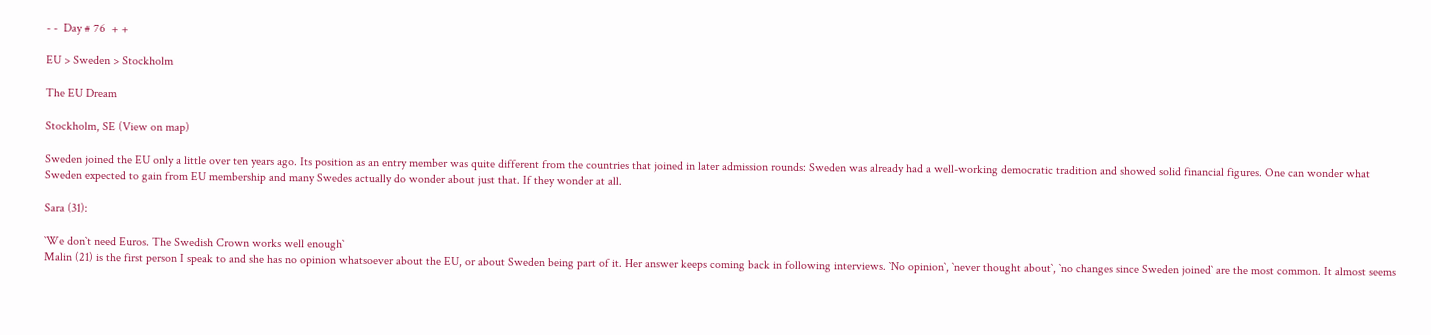- -  Day # 76  + +

EU > Sweden > Stockholm

The EU Dream

Stockholm, SE (View on map)

Sweden joined the EU only a little over ten years ago. Its position as an entry member was quite different from the countries that joined in later admission rounds: Sweden was already had a well-working democratic tradition and showed solid financial figures. One can wonder what Sweden expected to gain from EU membership and many Swedes actually do wonder about just that. If they wonder at all.

Sara (31):

`We don`t need Euros. The Swedish Crown works well enough`
Malin (21) is the first person I speak to and she has no opinion whatsoever about the EU, or about Sweden being part of it. Her answer keeps coming back in following interviews. `No opinion`, `never thought about`, `no changes since Sweden joined` are the most common. It almost seems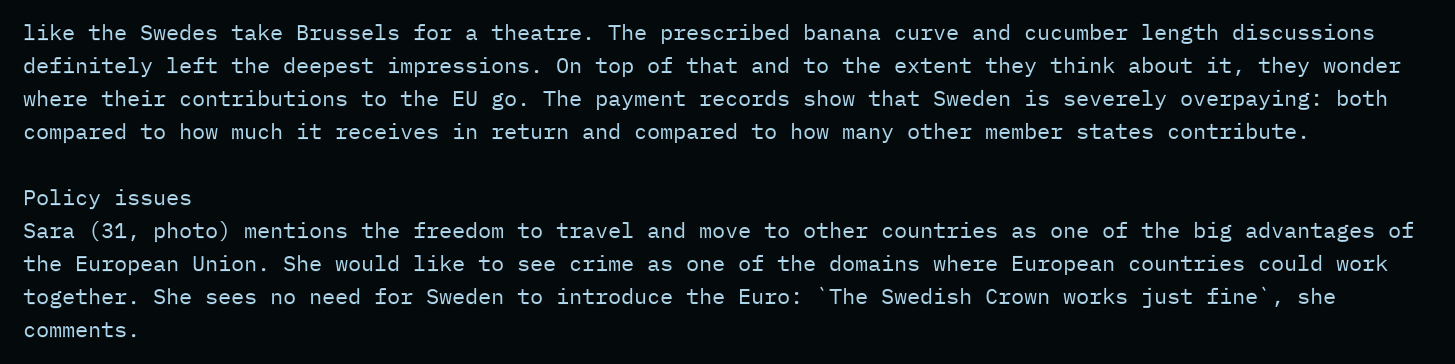like the Swedes take Brussels for a theatre. The prescribed banana curve and cucumber length discussions definitely left the deepest impressions. On top of that and to the extent they think about it, they wonder where their contributions to the EU go. The payment records show that Sweden is severely overpaying: both compared to how much it receives in return and compared to how many other member states contribute.

Policy issues
Sara (31, photo) mentions the freedom to travel and move to other countries as one of the big advantages of the European Union. She would like to see crime as one of the domains where European countries could work together. She sees no need for Sweden to introduce the Euro: `The Swedish Crown works just fine`, she comments.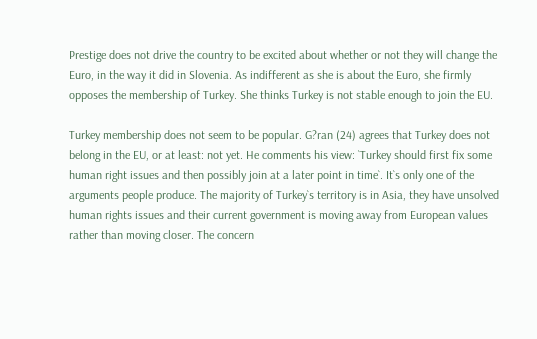Prestige does not drive the country to be excited about whether or not they will change the Euro, in the way it did in Slovenia. As indifferent as she is about the Euro, she firmly opposes the membership of Turkey. She thinks Turkey is not stable enough to join the EU.

Turkey membership does not seem to be popular. G?ran (24) agrees that Turkey does not belong in the EU, or at least: not yet. He comments his view: `Turkey should first fix some human right issues and then possibly join at a later point in time`. It`s only one of the arguments people produce. The majority of Turkey`s territory is in Asia, they have unsolved human rights issues and their current government is moving away from European values rather than moving closer. The concern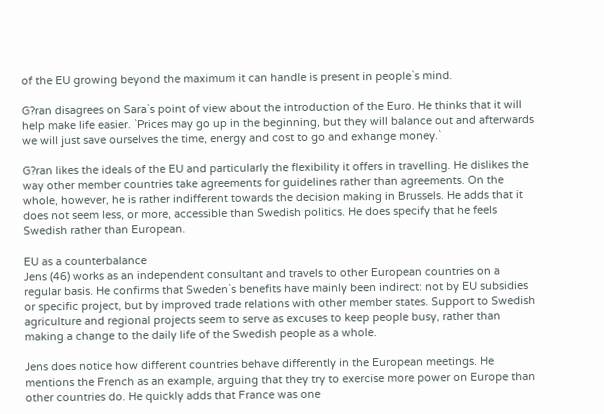of the EU growing beyond the maximum it can handle is present in people`s mind.

G?ran disagrees on Sara`s point of view about the introduction of the Euro. He thinks that it will help make life easier. `Prices may go up in the beginning, but they will balance out and afterwards we will just save ourselves the time, energy and cost to go and exhange money.`

G?ran likes the ideals of the EU and particularly the flexibility it offers in travelling. He dislikes the way other member countries take agreements for guidelines rather than agreements. On the whole, however, he is rather indifferent towards the decision making in Brussels. He adds that it does not seem less, or more, accessible than Swedish politics. He does specify that he feels Swedish rather than European.

EU as a counterbalance
Jens (46) works as an independent consultant and travels to other European countries on a regular basis. He confirms that Sweden`s benefits have mainly been indirect: not by EU subsidies or specific project, but by improved trade relations with other member states. Support to Swedish agriculture and regional projects seem to serve as excuses to keep people busy, rather than making a change to the daily life of the Swedish people as a whole.

Jens does notice how different countries behave differently in the European meetings. He mentions the French as an example, arguing that they try to exercise more power on Europe than other countries do. He quickly adds that France was one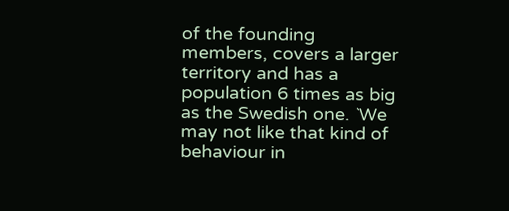of the founding members, covers a larger territory and has a population 6 times as big as the Swedish one. `We may not like that kind of behaviour in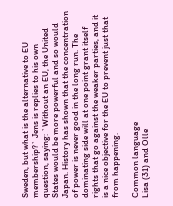Sweden, but what is the alternative to EU membership?` Jens is replies to his own question, saying: `Without an EU, the United States would be more powerful and so would Japan. History has shown that the concentration of power is never good in the long run. The dominating side will at one point grant itself rights that go against the weaker parties, and it is a nice objective for the EU to prevent just that from happening.

Common language
Lisa (31) and Olle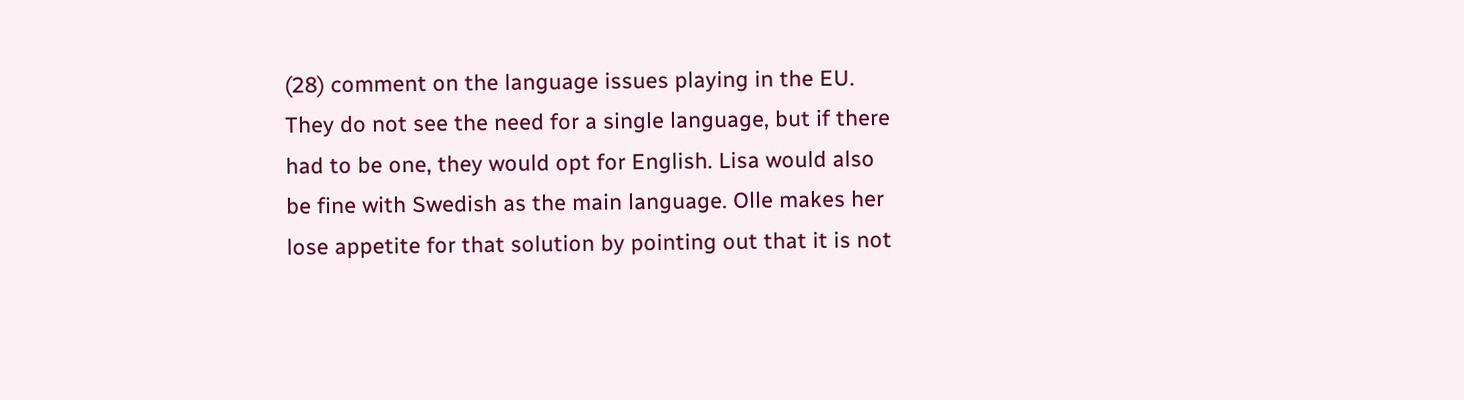(28) comment on the language issues playing in the EU. They do not see the need for a single language, but if there had to be one, they would opt for English. Lisa would also be fine with Swedish as the main language. Olle makes her lose appetite for that solution by pointing out that it is not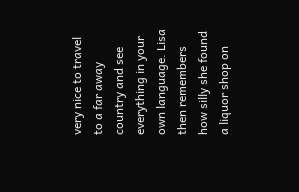very nice to travel to a far away country and see everything in your own language. Lisa then remembers how silly she found a liquor shop on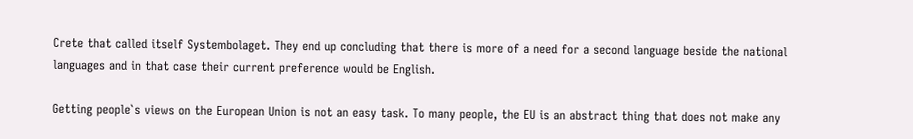Crete that called itself Systembolaget. They end up concluding that there is more of a need for a second language beside the national languages and in that case their current preference would be English.

Getting people`s views on the European Union is not an easy task. To many people, the EU is an abstract thing that does not make any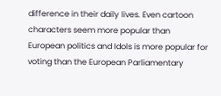difference in their daily lives. Even cartoon characters seem more popular than European politics and Idols is more popular for voting than the European Parliamentary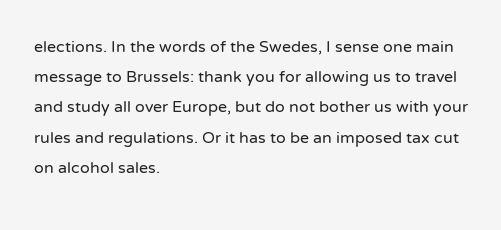elections. In the words of the Swedes, I sense one main message to Brussels: thank you for allowing us to travel and study all over Europe, but do not bother us with your rules and regulations. Or it has to be an imposed tax cut on alcohol sales.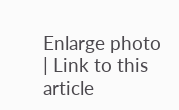Enlarge photo | Link to this article